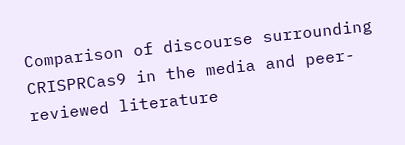Comparison of discourse surrounding CRISPRCas9 in the media and peer-reviewed literature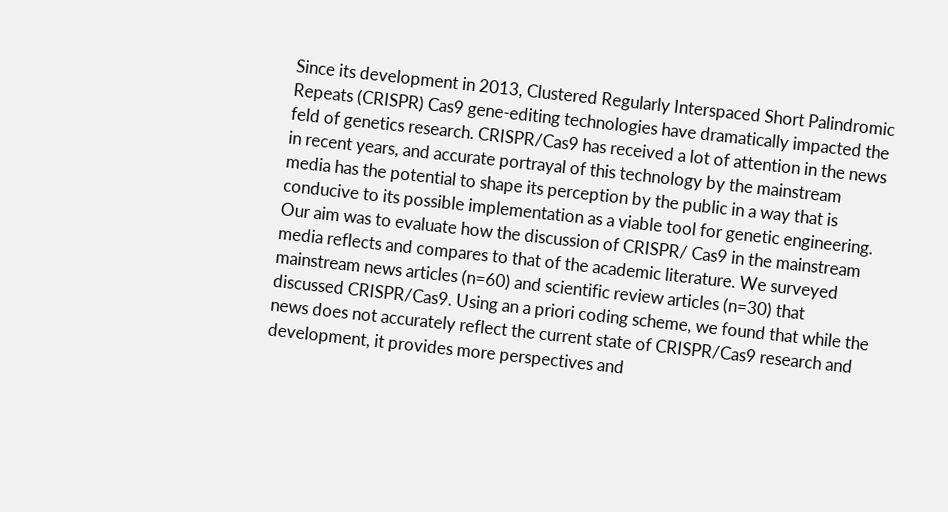Since its development in 2013, Clustered Regularly Interspaced Short Palindromic Repeats (CRISPR) Cas9 gene-editing technologies have dramatically impacted the feld of genetics research. CRISPR/Cas9 has received a lot of attention in the news in recent years, and accurate portrayal of this technology by the mainstream media has the potential to shape its perception by the public in a way that is conducive to its possible implementation as a viable tool for genetic engineering. Our aim was to evaluate how the discussion of CRISPR/ Cas9 in the mainstream media reflects and compares to that of the academic literature. We surveyed mainstream news articles (n=60) and scientific review articles (n=30) that discussed CRISPR/Cas9. Using an a priori coding scheme, we found that while the news does not accurately reflect the current state of CRISPR/Cas9 research and development, it provides more perspectives and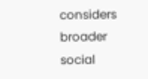considers broader social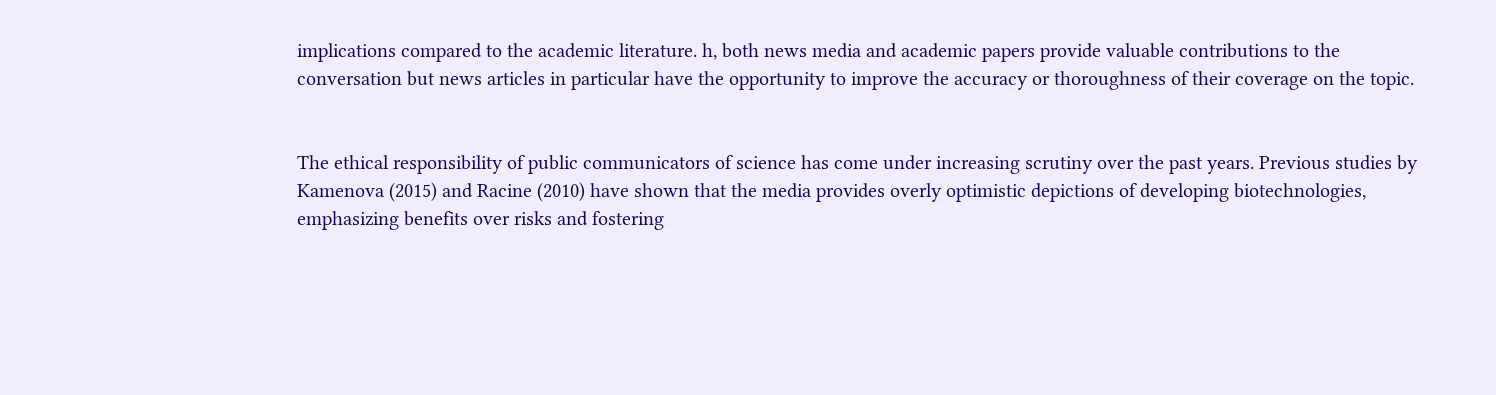implications compared to the academic literature. h, both news media and academic papers provide valuable contributions to the conversation but news articles in particular have the opportunity to improve the accuracy or thoroughness of their coverage on the topic.


The ethical responsibility of public communicators of science has come under increasing scrutiny over the past years. Previous studies by Kamenova (2015) and Racine (2010) have shown that the media provides overly optimistic depictions of developing biotechnologies, emphasizing benefits over risks and fostering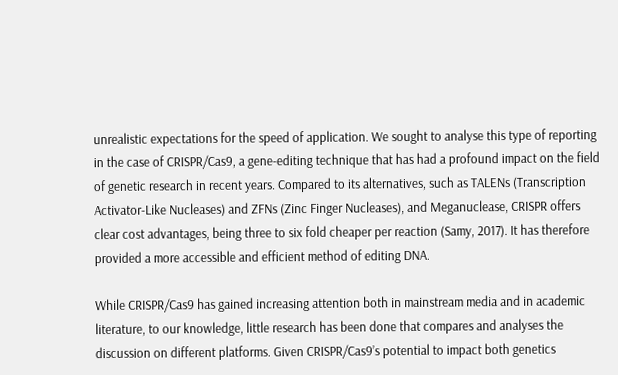unrealistic expectations for the speed of application. We sought to analyse this type of reporting in the case of CRISPR/Cas9, a gene-editing technique that has had a profound impact on the field of genetic research in recent years. Compared to its alternatives, such as TALENs (Transcription Activator-Like Nucleases) and ZFNs (Zinc Finger Nucleases), and Meganuclease, CRISPR offers clear cost advantages, being three to six fold cheaper per reaction (Samy, 2017). It has therefore provided a more accessible and efficient method of editing DNA.

While CRISPR/Cas9 has gained increasing attention both in mainstream media and in academic literature, to our knowledge, little research has been done that compares and analyses the discussion on different platforms. Given CRISPR/Cas9’s potential to impact both genetics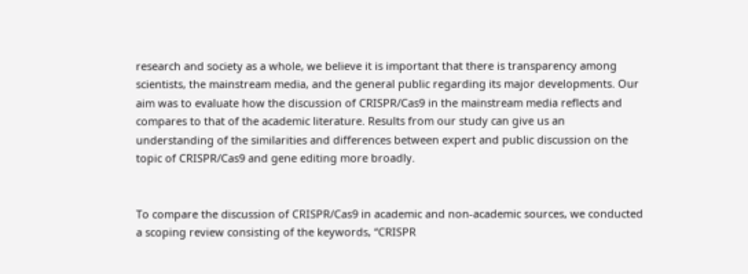research and society as a whole, we believe it is important that there is transparency among scientists, the mainstream media, and the general public regarding its major developments. Our aim was to evaluate how the discussion of CRISPR/Cas9 in the mainstream media reflects and compares to that of the academic literature. Results from our study can give us an understanding of the similarities and differences between expert and public discussion on the topic of CRISPR/Cas9 and gene editing more broadly.


To compare the discussion of CRISPR/Cas9 in academic and non-academic sources, we conducted a scoping review consisting of the keywords, “CRISPR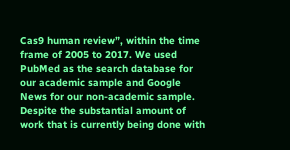Cas9 human review”, within the time frame of 2005 to 2017. We used PubMed as the search database for our academic sample and Google News for our non-academic sample. Despite the substantial amount of work that is currently being done with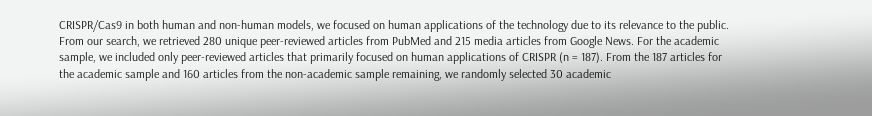CRISPR/Cas9 in both human and non-human models, we focused on human applications of the technology due to its relevance to the public. From our search, we retrieved 280 unique peer-reviewed articles from PubMed and 215 media articles from Google News. For the academic sample, we included only peer-reviewed articles that primarily focused on human applications of CRISPR (n = 187). From the 187 articles for the academic sample and 160 articles from the non-academic sample remaining, we randomly selected 30 academic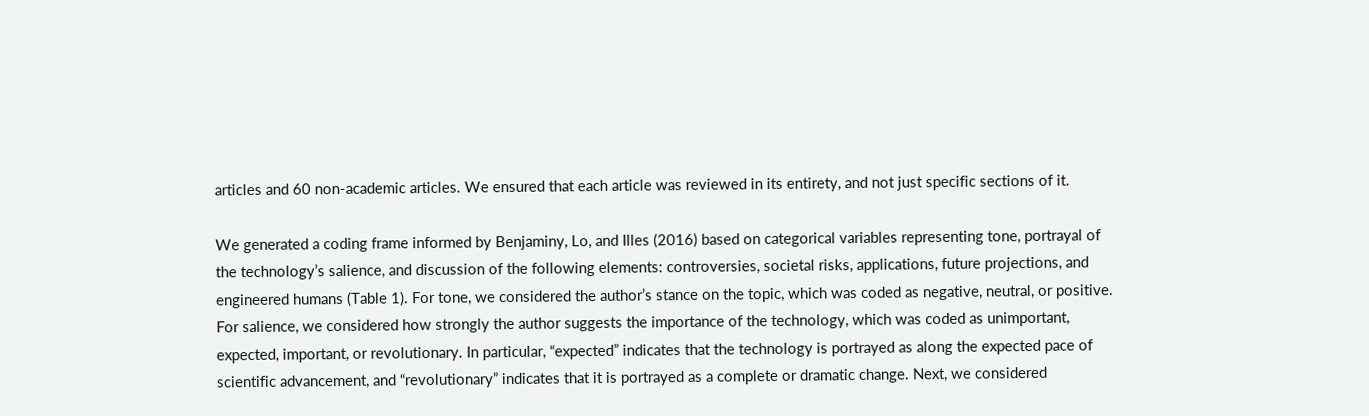articles and 60 non-academic articles. We ensured that each article was reviewed in its entirety, and not just specific sections of it.

We generated a coding frame informed by Benjaminy, Lo, and Illes (2016) based on categorical variables representing tone, portrayal of the technology’s salience, and discussion of the following elements: controversies, societal risks, applications, future projections, and engineered humans (Table 1). For tone, we considered the author’s stance on the topic, which was coded as negative, neutral, or positive. For salience, we considered how strongly the author suggests the importance of the technology, which was coded as unimportant, expected, important, or revolutionary. In particular, “expected” indicates that the technology is portrayed as along the expected pace of scientific advancement, and “revolutionary” indicates that it is portrayed as a complete or dramatic change. Next, we considered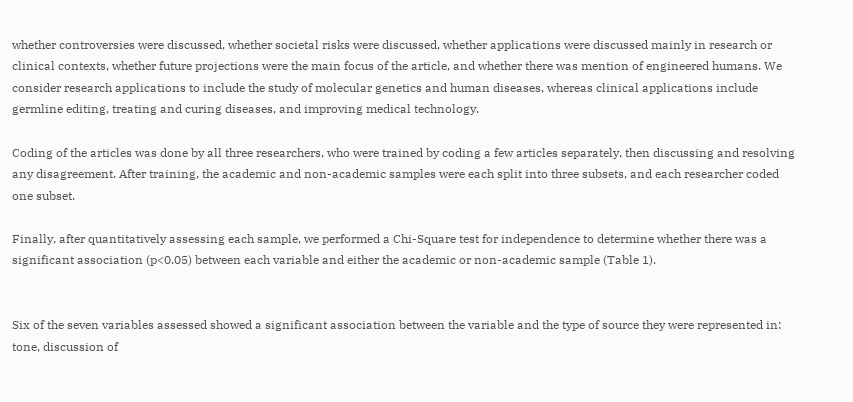whether controversies were discussed, whether societal risks were discussed, whether applications were discussed mainly in research or clinical contexts, whether future projections were the main focus of the article, and whether there was mention of engineered humans. We consider research applications to include the study of molecular genetics and human diseases, whereas clinical applications include germline editing, treating and curing diseases, and improving medical technology.

Coding of the articles was done by all three researchers, who were trained by coding a few articles separately, then discussing and resolving any disagreement. After training, the academic and non-academic samples were each split into three subsets, and each researcher coded one subset.

Finally, after quantitatively assessing each sample, we performed a Chi-Square test for independence to determine whether there was a significant association (p<0.05) between each variable and either the academic or non-academic sample (Table 1).


Six of the seven variables assessed showed a significant association between the variable and the type of source they were represented in: tone, discussion of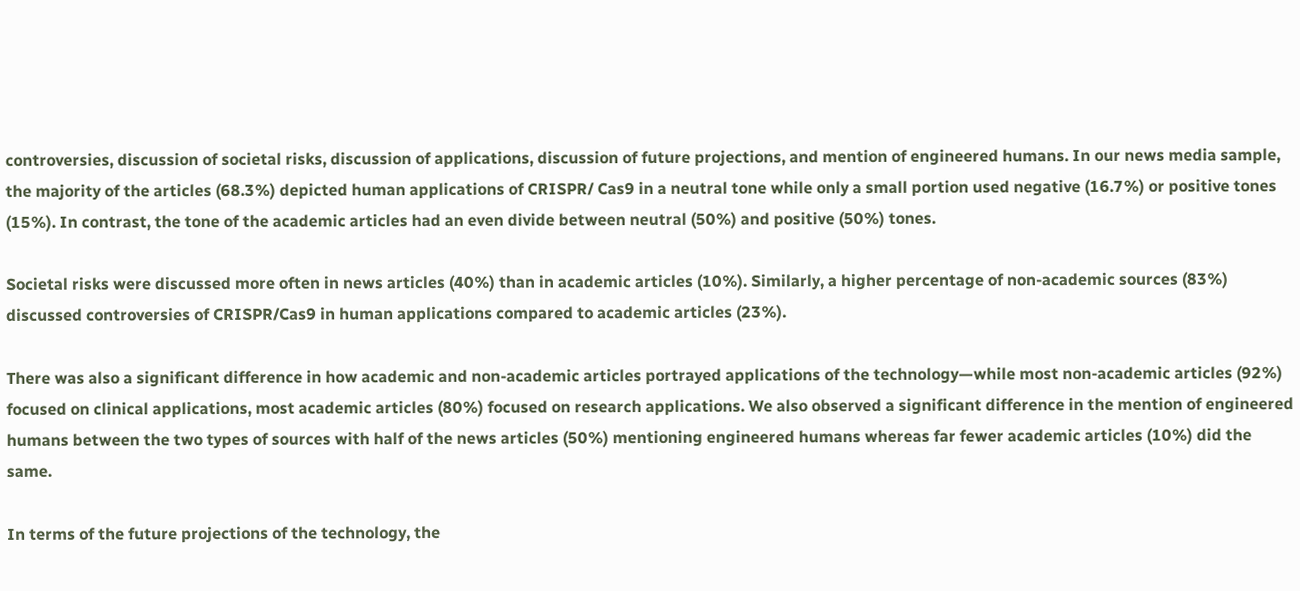controversies, discussion of societal risks, discussion of applications, discussion of future projections, and mention of engineered humans. In our news media sample, the majority of the articles (68.3%) depicted human applications of CRISPR/ Cas9 in a neutral tone while only a small portion used negative (16.7%) or positive tones (15%). In contrast, the tone of the academic articles had an even divide between neutral (50%) and positive (50%) tones.

Societal risks were discussed more often in news articles (40%) than in academic articles (10%). Similarly, a higher percentage of non-academic sources (83%) discussed controversies of CRISPR/Cas9 in human applications compared to academic articles (23%).

There was also a significant difference in how academic and non-academic articles portrayed applications of the technology—while most non-academic articles (92%) focused on clinical applications, most academic articles (80%) focused on research applications. We also observed a significant difference in the mention of engineered humans between the two types of sources with half of the news articles (50%) mentioning engineered humans whereas far fewer academic articles (10%) did the same.

In terms of the future projections of the technology, the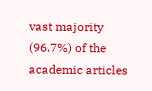vast majority (96.7%) of the academic articles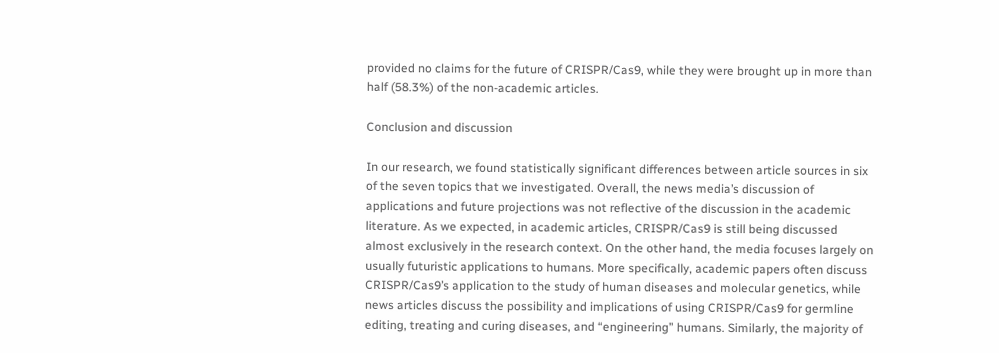provided no claims for the future of CRISPR/Cas9, while they were brought up in more than half (58.3%) of the non-academic articles.

Conclusion and discussion

In our research, we found statistically significant differences between article sources in six of the seven topics that we investigated. Overall, the news media’s discussion of applications and future projections was not reflective of the discussion in the academic literature. As we expected, in academic articles, CRISPR/Cas9 is still being discussed almost exclusively in the research context. On the other hand, the media focuses largely on usually futuristic applications to humans. More specifically, academic papers often discuss CRISPR/Cas9’s application to the study of human diseases and molecular genetics, while news articles discuss the possibility and implications of using CRISPR/Cas9 for germline editing, treating and curing diseases, and “engineering” humans. Similarly, the majority of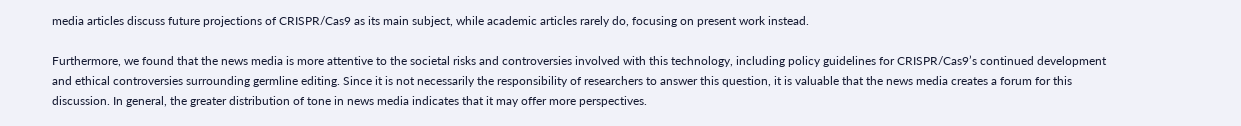media articles discuss future projections of CRISPR/Cas9 as its main subject, while academic articles rarely do, focusing on present work instead.

Furthermore, we found that the news media is more attentive to the societal risks and controversies involved with this technology, including policy guidelines for CRISPR/Cas9’s continued development and ethical controversies surrounding germline editing. Since it is not necessarily the responsibility of researchers to answer this question, it is valuable that the news media creates a forum for this discussion. In general, the greater distribution of tone in news media indicates that it may offer more perspectives.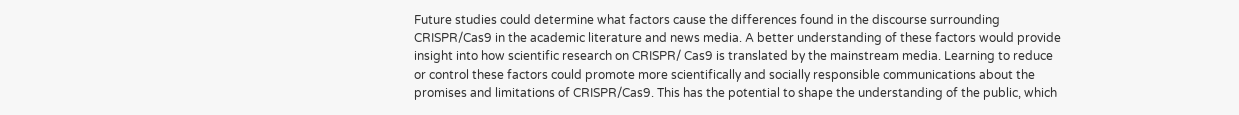Future studies could determine what factors cause the differences found in the discourse surrounding CRISPR/Cas9 in the academic literature and news media. A better understanding of these factors would provide insight into how scientific research on CRISPR/ Cas9 is translated by the mainstream media. Learning to reduce or control these factors could promote more scientifically and socially responsible communications about the promises and limitations of CRISPR/Cas9. This has the potential to shape the understanding of the public, which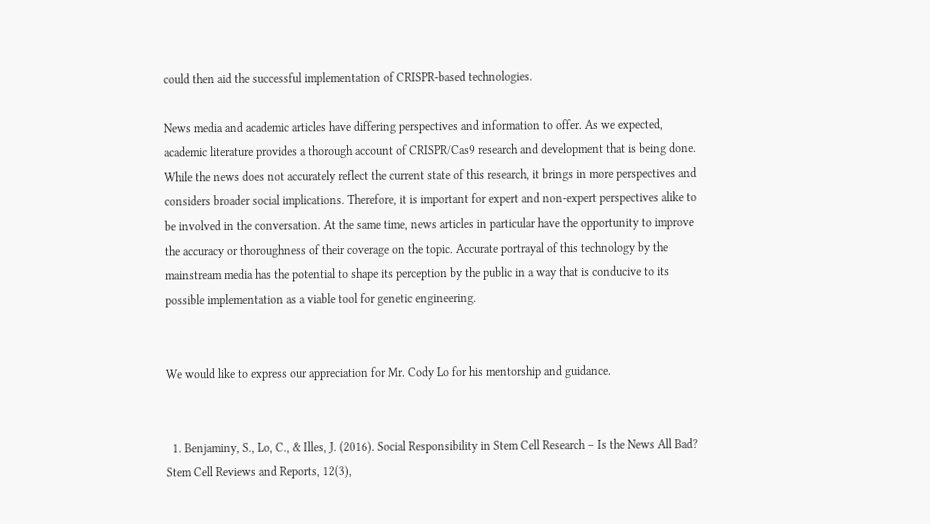could then aid the successful implementation of CRISPR-based technologies.

News media and academic articles have differing perspectives and information to offer. As we expected, academic literature provides a thorough account of CRISPR/Cas9 research and development that is being done. While the news does not accurately reflect the current state of this research, it brings in more perspectives and considers broader social implications. Therefore, it is important for expert and non-expert perspectives alike to be involved in the conversation. At the same time, news articles in particular have the opportunity to improve the accuracy or thoroughness of their coverage on the topic. Accurate portrayal of this technology by the mainstream media has the potential to shape its perception by the public in a way that is conducive to its possible implementation as a viable tool for genetic engineering.


We would like to express our appreciation for Mr. Cody Lo for his mentorship and guidance.


  1. Benjaminy, S., Lo, C., & Illes, J. (2016). Social Responsibility in Stem Cell Research – Is the News All Bad? Stem Cell Reviews and Reports, 12(3),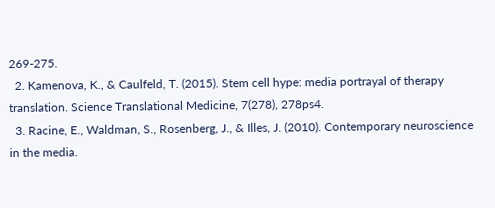269-275.
  2. Kamenova, K., & Caulfeld, T. (2015). Stem cell hype: media portrayal of therapy translation. Science Translational Medicine, 7(278), 278ps4.
  3. Racine, E., Waldman, S., Rosenberg, J., & Illes, J. (2010). Contemporary neuroscience in the media.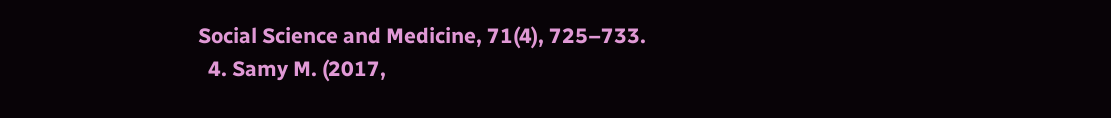Social Science and Medicine, 71(4), 725–733.
  4. Samy M. (2017,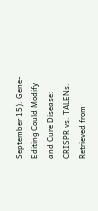September 15). Gene-Editing Could Modify and Cure Disease: CRISPR vs. TALENs. Retrieved from